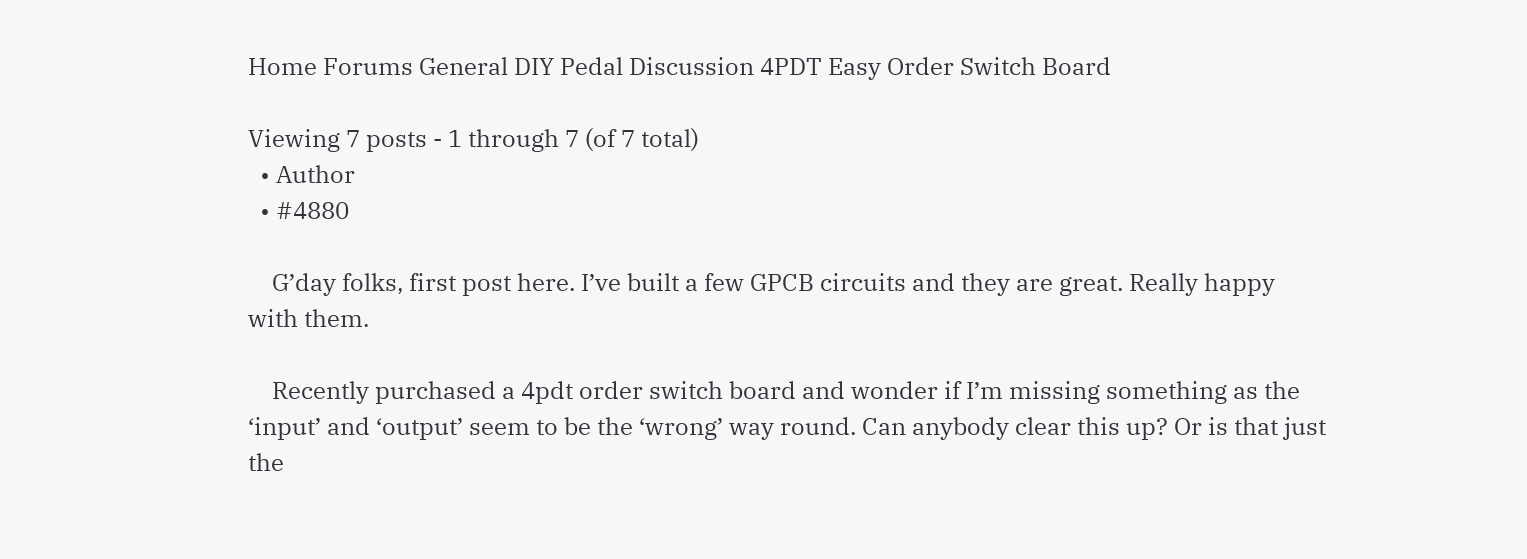Home Forums General DIY Pedal Discussion 4PDT Easy Order Switch Board

Viewing 7 posts - 1 through 7 (of 7 total)
  • Author
  • #4880

    G’day folks, first post here. I’ve built a few GPCB circuits and they are great. Really happy with them.

    Recently purchased a 4pdt order switch board and wonder if I’m missing something as the ‘input’ and ‘output’ seem to be the ‘wrong’ way round. Can anybody clear this up? Or is that just the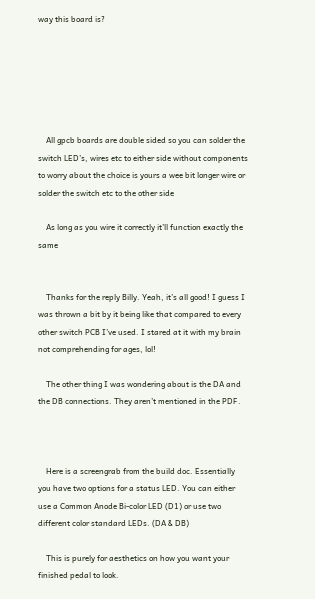way this board is?






    All gpcb boards are double sided so you can solder the switch LED’s, wires etc to either side without components to worry about the choice is yours a wee bit longer wire or solder the switch etc to the other side

    As long as you wire it correctly it’ll function exactly the same


    Thanks for the reply Billy. Yeah, it’s all good! I guess I was thrown a bit by it being like that compared to every other switch PCB I’ve used. I stared at it with my brain not comprehending for ages, lol!

    The other thing I was wondering about is the DA and the DB connections. They aren’t mentioned in the PDF.



    Here is a screengrab from the build doc. Essentially you have two options for a status LED. You can either use a Common Anode Bi-color LED (D1) or use two different color standard LEDs. (DA & DB)

    This is purely for aesthetics on how you want your finished pedal to look.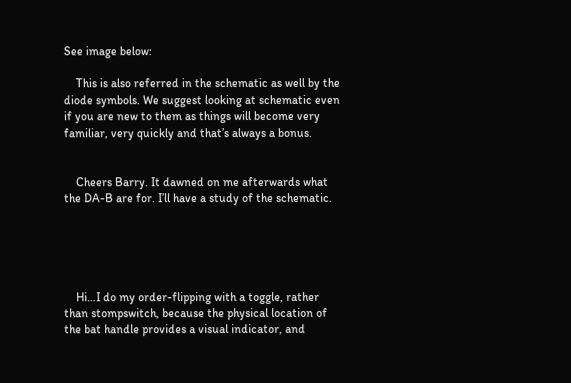See image below:

    This is also referred in the schematic as well by the diode symbols. We suggest looking at schematic even if you are new to them as things will become very familiar, very quickly and that’s always a bonus.


    Cheers Barry. It dawned on me afterwards what the DA-B are for. I’ll have a study of the schematic.





    Hi…I do my order-flipping with a toggle, rather than stompswitch, because the physical location of the bat handle provides a visual indicator, and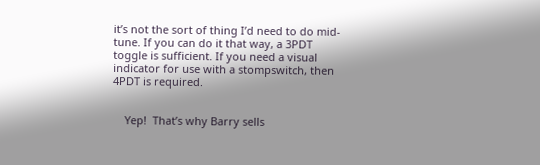it’s not the sort of thing I’d need to do mid-tune. If you can do it that way, a 3PDT toggle is sufficient. If you need a visual indicator for use with a stompswitch, then 4PDT is required.


    Yep!  That’s why Barry sells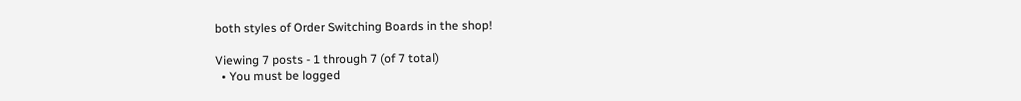both styles of Order Switching Boards in the shop!

Viewing 7 posts - 1 through 7 (of 7 total)
  • You must be logged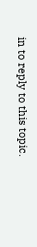in to reply to this topic.